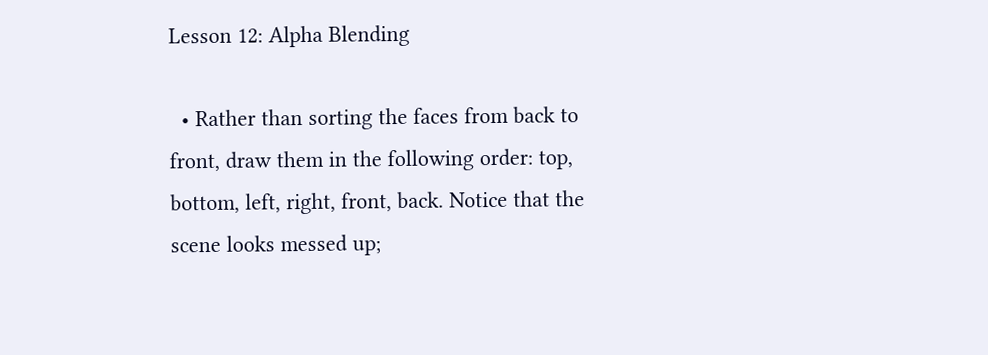Lesson 12: Alpha Blending

  • Rather than sorting the faces from back to front, draw them in the following order: top, bottom, left, right, front, back. Notice that the scene looks messed up;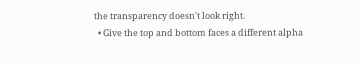the transparency doesn't look right.
  • Give the top and bottom faces a different alpha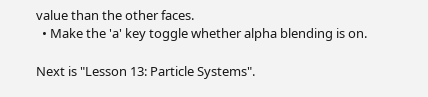value than the other faces.
  • Make the 'a' key toggle whether alpha blending is on.

Next is "Lesson 13: Particle Systems".